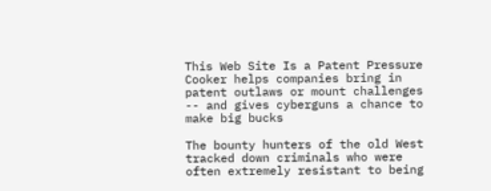This Web Site Is a Patent Pressure Cooker helps companies bring in patent outlaws or mount challenges -- and gives cyberguns a chance to make big bucks

The bounty hunters of the old West tracked down criminals who were often extremely resistant to being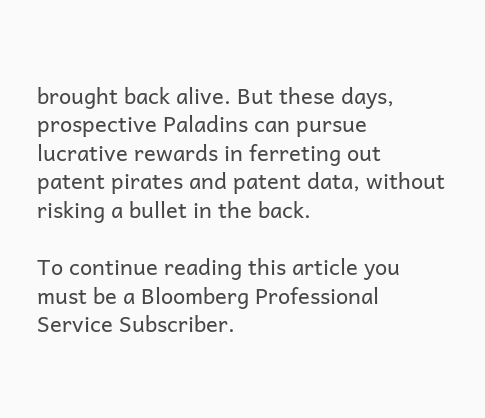brought back alive. But these days, prospective Paladins can pursue lucrative rewards in ferreting out patent pirates and patent data, without risking a bullet in the back.

To continue reading this article you must be a Bloomberg Professional Service Subscriber.